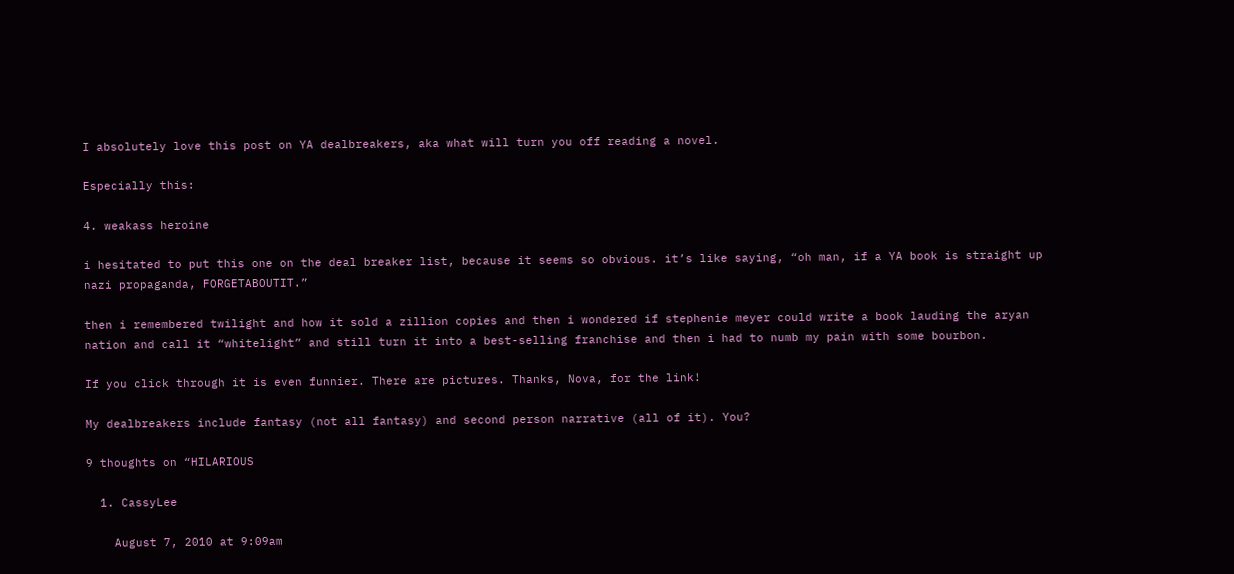I absolutely love this post on YA dealbreakers, aka what will turn you off reading a novel.

Especially this:

4. weakass heroine

i hesitated to put this one on the deal breaker list, because it seems so obvious. it’s like saying, “oh man, if a YA book is straight up nazi propaganda, FORGETABOUTIT.”

then i remembered twilight and how it sold a zillion copies and then i wondered if stephenie meyer could write a book lauding the aryan nation and call it “whitelight” and still turn it into a best-selling franchise and then i had to numb my pain with some bourbon.

If you click through it is even funnier. There are pictures. Thanks, Nova, for the link!

My dealbreakers include fantasy (not all fantasy) and second person narrative (all of it). You?

9 thoughts on “HILARIOUS

  1. CassyLee

    August 7, 2010 at 9:09am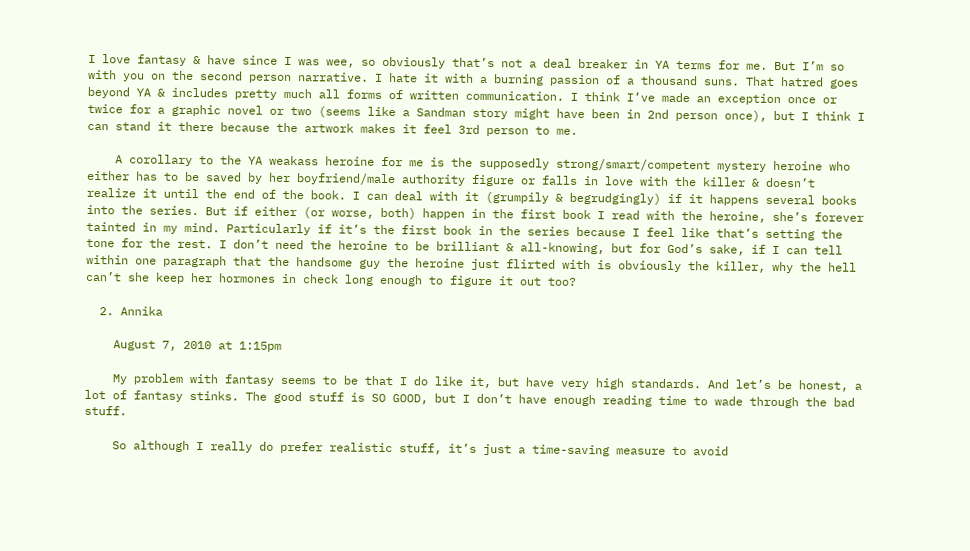I love fantasy & have since I was wee, so obviously that’s not a deal breaker in YA terms for me. But I’m so with you on the second person narrative. I hate it with a burning passion of a thousand suns. That hatred goes beyond YA & includes pretty much all forms of written communication. I think I’ve made an exception once or twice for a graphic novel or two (seems like a Sandman story might have been in 2nd person once), but I think I can stand it there because the artwork makes it feel 3rd person to me.

    A corollary to the YA weakass heroine for me is the supposedly strong/smart/competent mystery heroine who either has to be saved by her boyfriend/male authority figure or falls in love with the killer & doesn’t realize it until the end of the book. I can deal with it (grumpily & begrudgingly) if it happens several books into the series. But if either (or worse, both) happen in the first book I read with the heroine, she’s forever tainted in my mind. Particularly if it’s the first book in the series because I feel like that’s setting the tone for the rest. I don’t need the heroine to be brilliant & all-knowing, but for God’s sake, if I can tell within one paragraph that the handsome guy the heroine just flirted with is obviously the killer, why the hell can’t she keep her hormones in check long enough to figure it out too?

  2. Annika

    August 7, 2010 at 1:15pm

    My problem with fantasy seems to be that I do like it, but have very high standards. And let’s be honest, a lot of fantasy stinks. The good stuff is SO GOOD, but I don’t have enough reading time to wade through the bad stuff.

    So although I really do prefer realistic stuff, it’s just a time-saving measure to avoid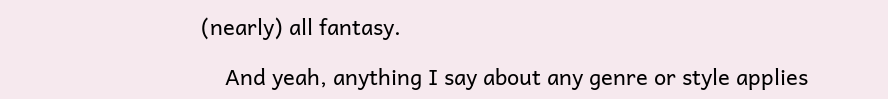(nearly) all fantasy.

    And yeah, anything I say about any genre or style applies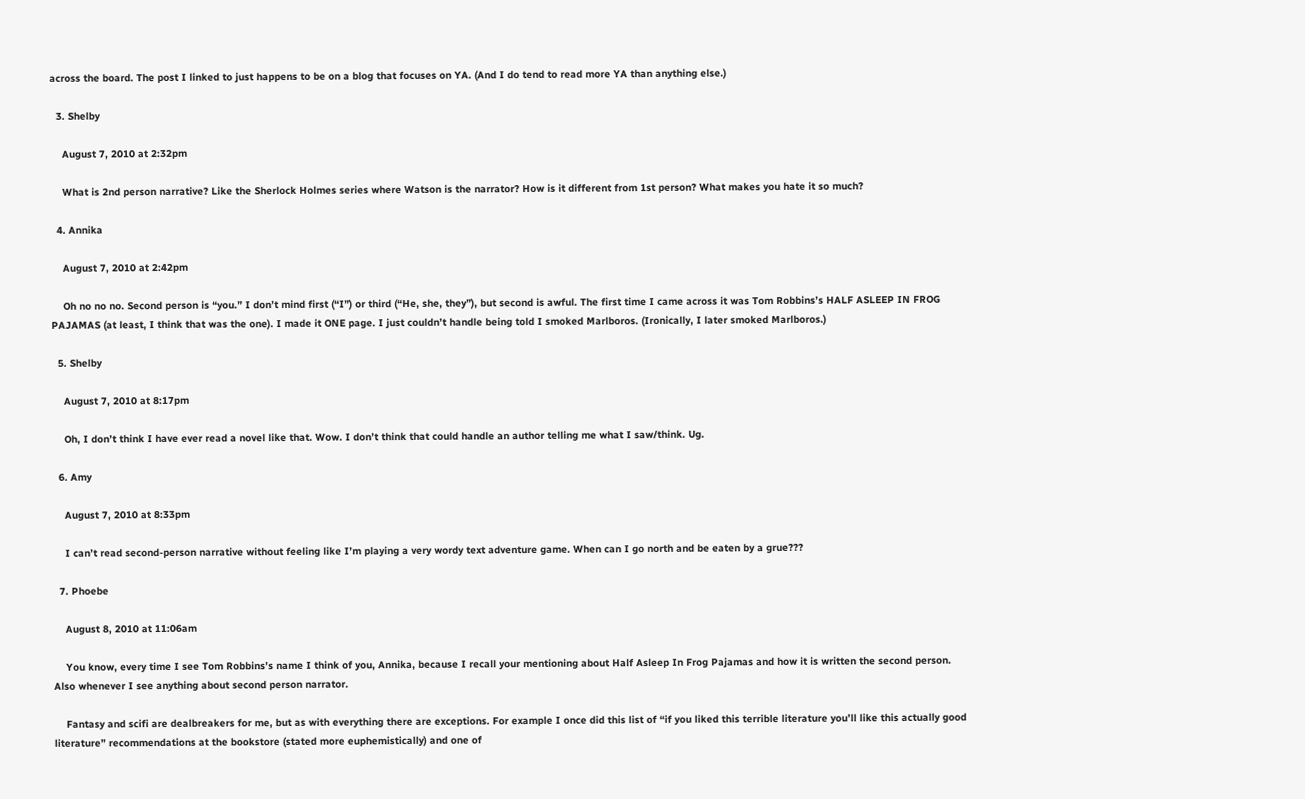across the board. The post I linked to just happens to be on a blog that focuses on YA. (And I do tend to read more YA than anything else.)

  3. Shelby

    August 7, 2010 at 2:32pm

    What is 2nd person narrative? Like the Sherlock Holmes series where Watson is the narrator? How is it different from 1st person? What makes you hate it so much?

  4. Annika

    August 7, 2010 at 2:42pm

    Oh no no no. Second person is “you.” I don’t mind first (“I”) or third (“He, she, they”), but second is awful. The first time I came across it was Tom Robbins’s HALF ASLEEP IN FROG PAJAMAS (at least, I think that was the one). I made it ONE page. I just couldn’t handle being told I smoked Marlboros. (Ironically, I later smoked Marlboros.)

  5. Shelby

    August 7, 2010 at 8:17pm

    Oh, I don’t think I have ever read a novel like that. Wow. I don’t think that could handle an author telling me what I saw/think. Ug.

  6. Amy

    August 7, 2010 at 8:33pm

    I can’t read second-person narrative without feeling like I’m playing a very wordy text adventure game. When can I go north and be eaten by a grue???

  7. Phoebe

    August 8, 2010 at 11:06am

    You know, every time I see Tom Robbins’s name I think of you, Annika, because I recall your mentioning about Half Asleep In Frog Pajamas and how it is written the second person. Also whenever I see anything about second person narrator.

    Fantasy and scifi are dealbreakers for me, but as with everything there are exceptions. For example I once did this list of “if you liked this terrible literature you’ll like this actually good literature” recommendations at the bookstore (stated more euphemistically) and one of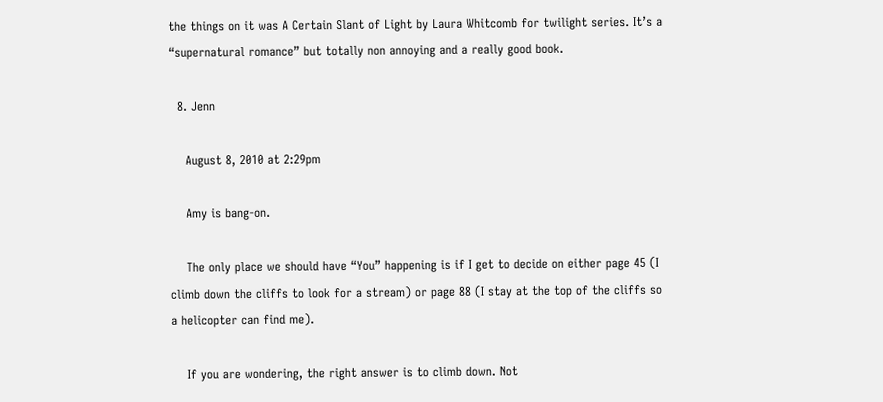the things on it was A Certain Slant of Light by Laura Whitcomb for twilight series. It’s a “supernatural romance” but totally non annoying and a really good book.

  8. Jenn

    August 8, 2010 at 2:29pm

    Amy is bang-on.

    The only place we should have “You” happening is if I get to decide on either page 45 (I climb down the cliffs to look for a stream) or page 88 (I stay at the top of the cliffs so a helicopter can find me).

    If you are wondering, the right answer is to climb down. Not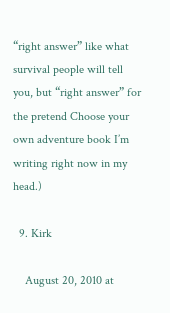“right answer” like what survival people will tell you, but “right answer” for the pretend Choose your own adventure book I’m writing right now in my head.)

  9. Kirk

    August 20, 2010 at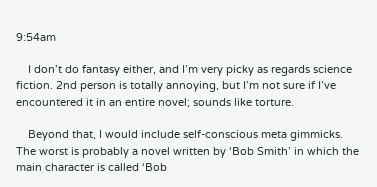9:54am

    I don’t do fantasy either, and I’m very picky as regards science fiction. 2nd person is totally annoying, but I’m not sure if I’ve encountered it in an entire novel; sounds like torture.

    Beyond that, I would include self-conscious meta gimmicks. The worst is probably a novel written by ‘Bob Smith’ in which the main character is called ‘Bob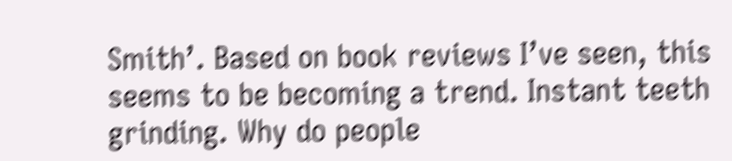Smith’. Based on book reviews I’ve seen, this seems to be becoming a trend. Instant teeth grinding. Why do people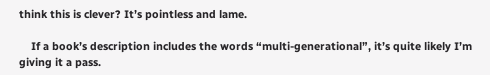think this is clever? It’s pointless and lame.

    If a book’s description includes the words “multi-generational”, it’s quite likely I’m giving it a pass.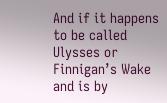And if it happens to be called Ulysses or Finnigan’s Wake and is by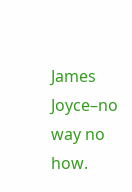James Joyce–no way no how.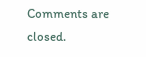Comments are closed.